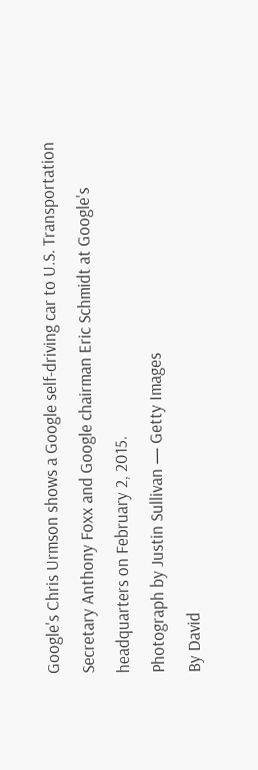Google's Chris Urmson shows a Google self-driving car to U.S. Transportation Secretary Anthony Foxx and Google chairman Eric Schmidt at Google's headquarters on February 2, 2015.
Photograph by Justin Sullivan — Getty Images
By David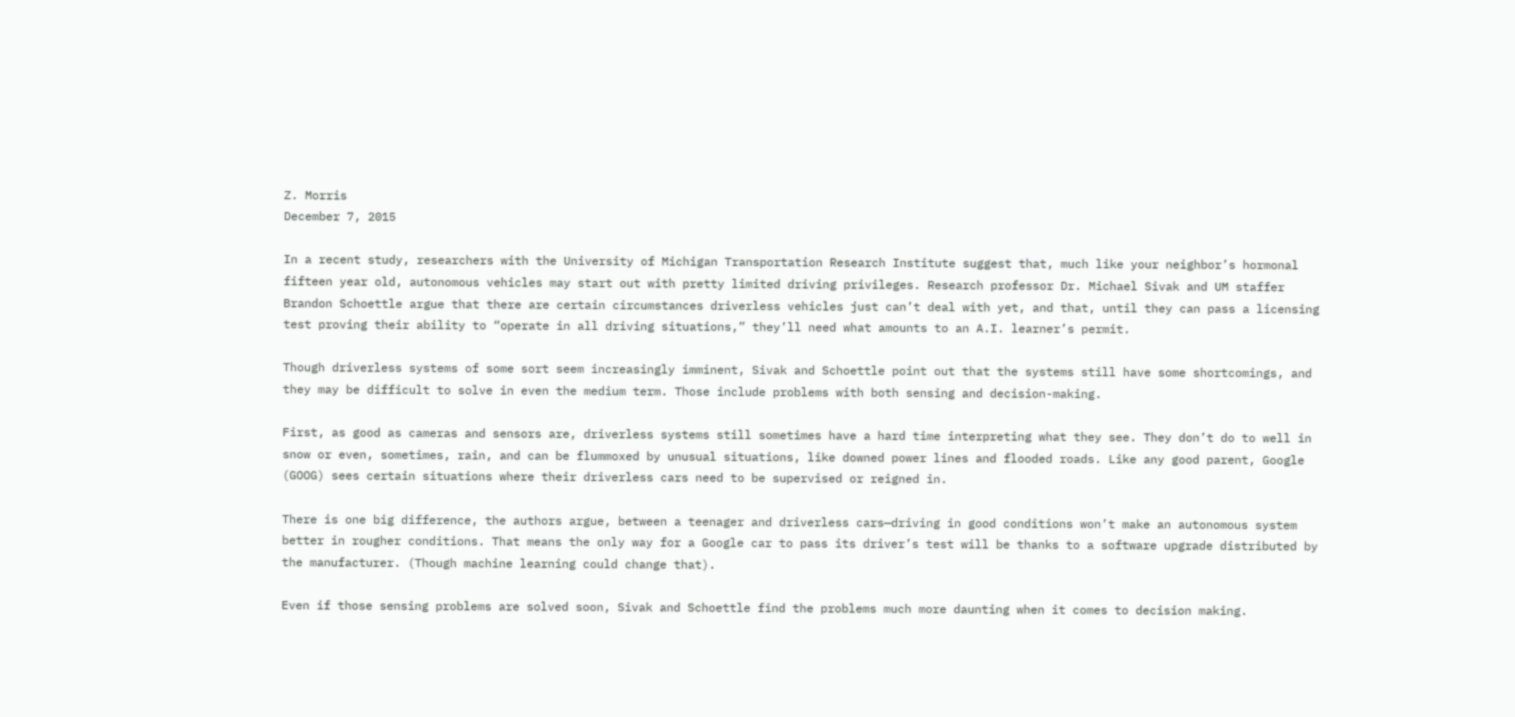Z. Morris
December 7, 2015

In a recent study, researchers with the University of Michigan Transportation Research Institute suggest that, much like your neighbor’s hormonal fifteen year old, autonomous vehicles may start out with pretty limited driving privileges. Research professor Dr. Michael Sivak and UM staffer Brandon Schoettle argue that there are certain circumstances driverless vehicles just can’t deal with yet, and that, until they can pass a licensing test proving their ability to “operate in all driving situations,” they’ll need what amounts to an A.I. learner’s permit.

Though driverless systems of some sort seem increasingly imminent, Sivak and Schoettle point out that the systems still have some shortcomings, and they may be difficult to solve in even the medium term. Those include problems with both sensing and decision-making.

First, as good as cameras and sensors are, driverless systems still sometimes have a hard time interpreting what they see. They don’t do to well in snow or even, sometimes, rain, and can be flummoxed by unusual situations, like downed power lines and flooded roads. Like any good parent, Google (GOOG) sees certain situations where their driverless cars need to be supervised or reigned in.

There is one big difference, the authors argue, between a teenager and driverless cars—driving in good conditions won’t make an autonomous system better in rougher conditions. That means the only way for a Google car to pass its driver’s test will be thanks to a software upgrade distributed by the manufacturer. (Though machine learning could change that).

Even if those sensing problems are solved soon, Sivak and Schoettle find the problems much more daunting when it comes to decision making.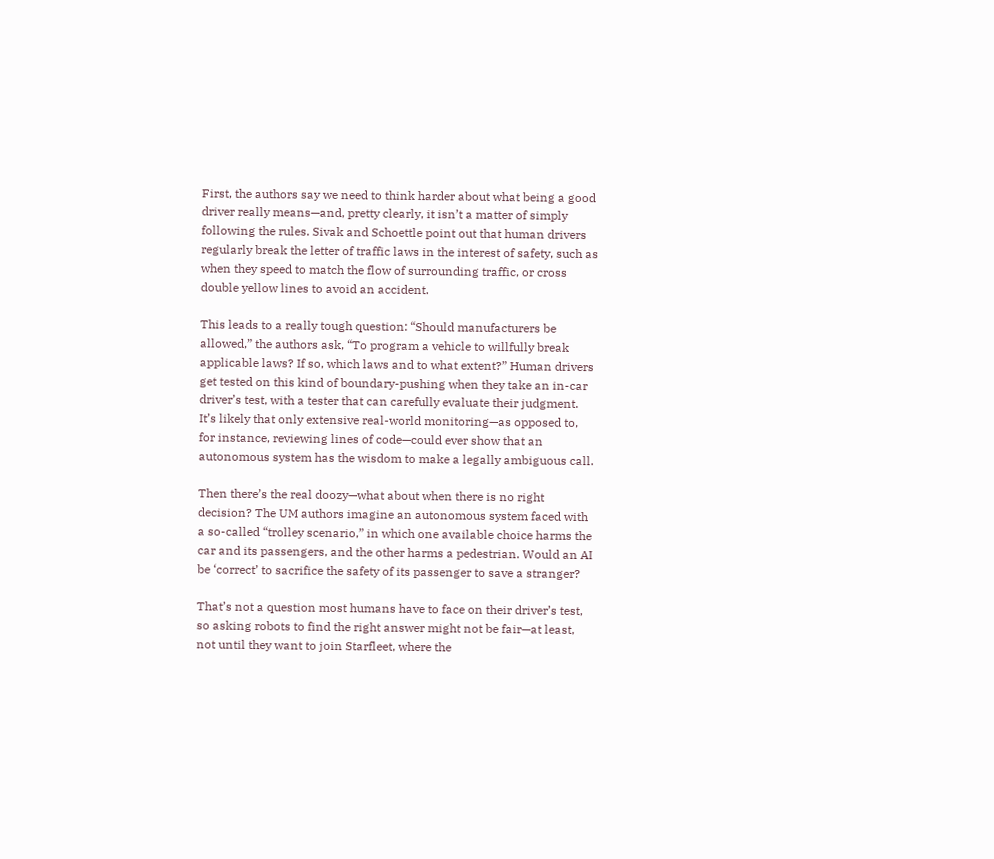First, the authors say we need to think harder about what being a good driver really means—and, pretty clearly, it isn’t a matter of simply following the rules. Sivak and Schoettle point out that human drivers regularly break the letter of traffic laws in the interest of safety, such as when they speed to match the flow of surrounding traffic, or cross double yellow lines to avoid an accident.

This leads to a really tough question: “Should manufacturers be allowed,” the authors ask, “To program a vehicle to willfully break applicable laws? If so, which laws and to what extent?” Human drivers get tested on this kind of boundary-pushing when they take an in-car driver’s test, with a tester that can carefully evaluate their judgment. It’s likely that only extensive real-world monitoring—as opposed to, for instance, reviewing lines of code—could ever show that an autonomous system has the wisdom to make a legally ambiguous call.

Then there’s the real doozy—what about when there is no right decision? The UM authors imagine an autonomous system faced with a so-called “trolley scenario,” in which one available choice harms the car and its passengers, and the other harms a pedestrian. Would an AI be ‘correct’ to sacrifice the safety of its passenger to save a stranger?

That’s not a question most humans have to face on their driver’s test, so asking robots to find the right answer might not be fair—at least, not until they want to join Starfleet, where the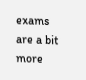exams are a bit more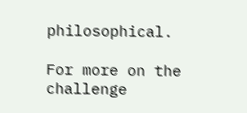philosophical.

For more on the challenge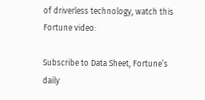of driverless technology, watch this Fortune video:

Subscribe to Data Sheet, Fortune’s daily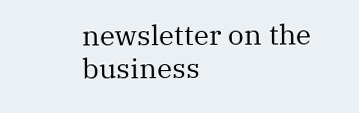newsletter on the business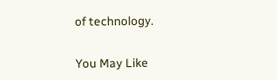of technology.


You May Like